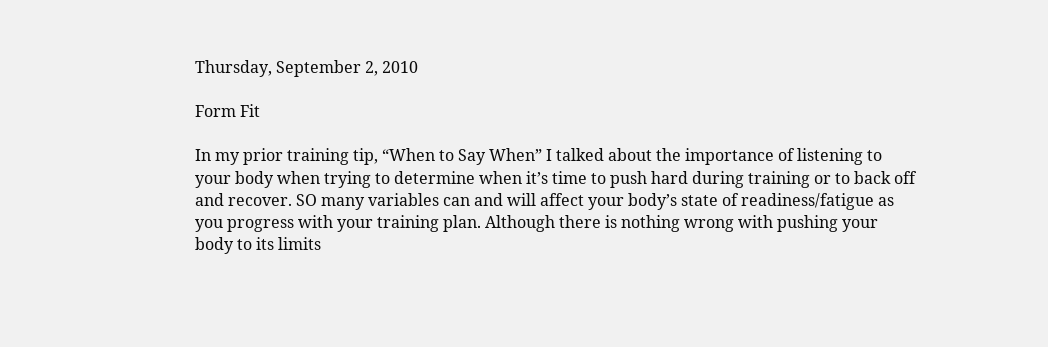Thursday, September 2, 2010

Form Fit

In my prior training tip, “When to Say When” I talked about the importance of listening to your body when trying to determine when it’s time to push hard during training or to back off and recover. SO many variables can and will affect your body’s state of readiness/fatigue as you progress with your training plan. Although there is nothing wrong with pushing your body to its limits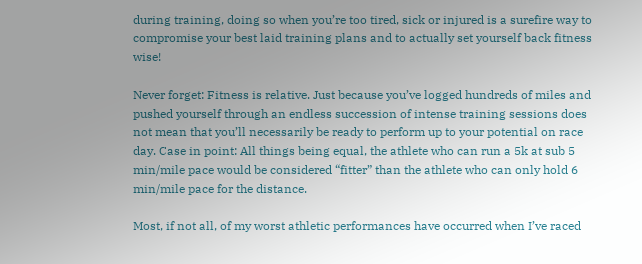during training, doing so when you’re too tired, sick or injured is a surefire way to compromise your best laid training plans and to actually set yourself back fitness wise!

Never forget: Fitness is relative. Just because you’ve logged hundreds of miles and pushed yourself through an endless succession of intense training sessions does not mean that you’ll necessarily be ready to perform up to your potential on race day. Case in point: All things being equal, the athlete who can run a 5k at sub 5 min/mile pace would be considered “fitter” than the athlete who can only hold 6 min/mile pace for the distance.

Most, if not all, of my worst athletic performances have occurred when I’ve raced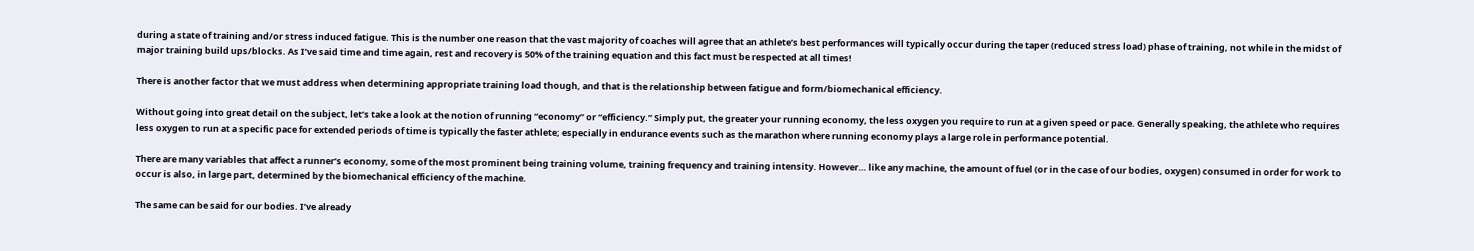during a state of training and/or stress induced fatigue. This is the number one reason that the vast majority of coaches will agree that an athlete’s best performances will typically occur during the taper (reduced stress load) phase of training, not while in the midst of major training build ups/blocks. As I’ve said time and time again, rest and recovery is 50% of the training equation and this fact must be respected at all times!

There is another factor that we must address when determining appropriate training load though, and that is the relationship between fatigue and form/biomechanical efficiency.

Without going into great detail on the subject, let’s take a look at the notion of running “economy” or “efficiency.” Simply put, the greater your running economy, the less oxygen you require to run at a given speed or pace. Generally speaking, the athlete who requires less oxygen to run at a specific pace for extended periods of time is typically the faster athlete; especially in endurance events such as the marathon where running economy plays a large role in performance potential.

There are many variables that affect a runner’s economy, some of the most prominent being training volume, training frequency and training intensity. However… like any machine, the amount of fuel (or in the case of our bodies, oxygen) consumed in order for work to occur is also, in large part, determined by the biomechanical efficiency of the machine.

The same can be said for our bodies. I’ve already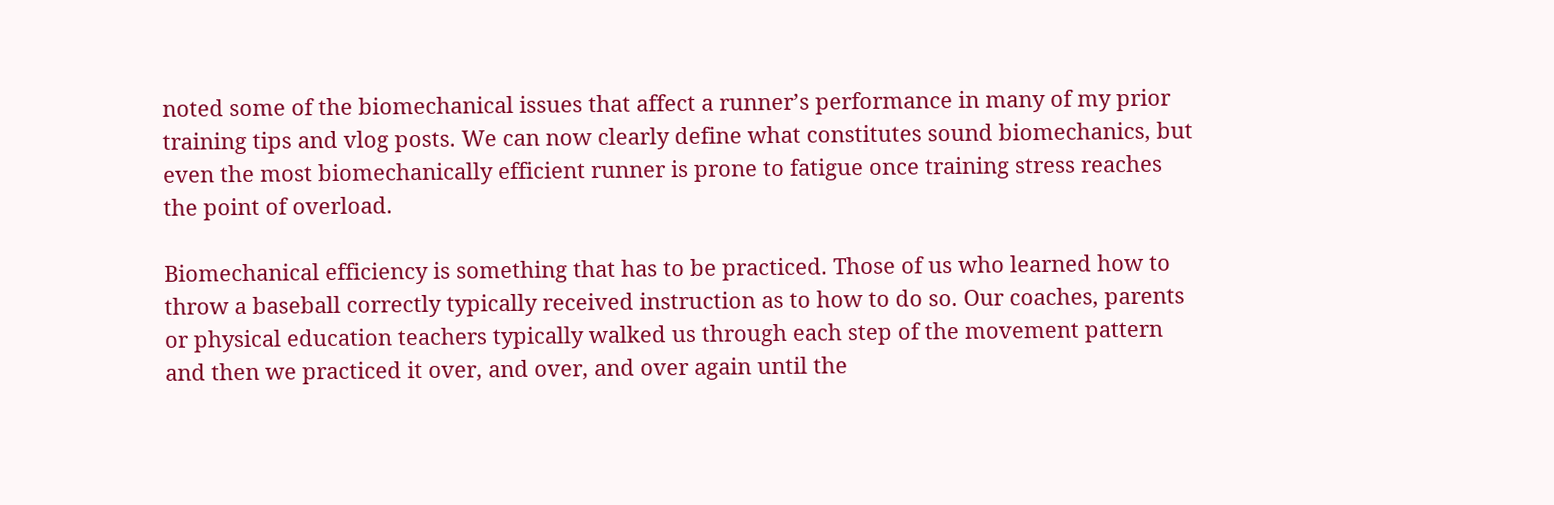noted some of the biomechanical issues that affect a runner’s performance in many of my prior training tips and vlog posts. We can now clearly define what constitutes sound biomechanics, but even the most biomechanically efficient runner is prone to fatigue once training stress reaches the point of overload.

Biomechanical efficiency is something that has to be practiced. Those of us who learned how to throw a baseball correctly typically received instruction as to how to do so. Our coaches, parents or physical education teachers typically walked us through each step of the movement pattern and then we practiced it over, and over, and over again until the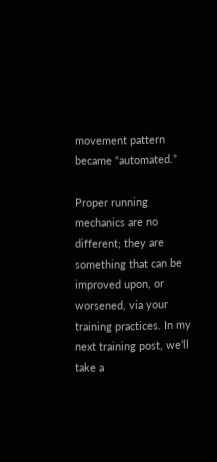movement pattern became “automated.”

Proper running mechanics are no different; they are something that can be improved upon, or worsened, via your training practices. In my next training post, we’ll take a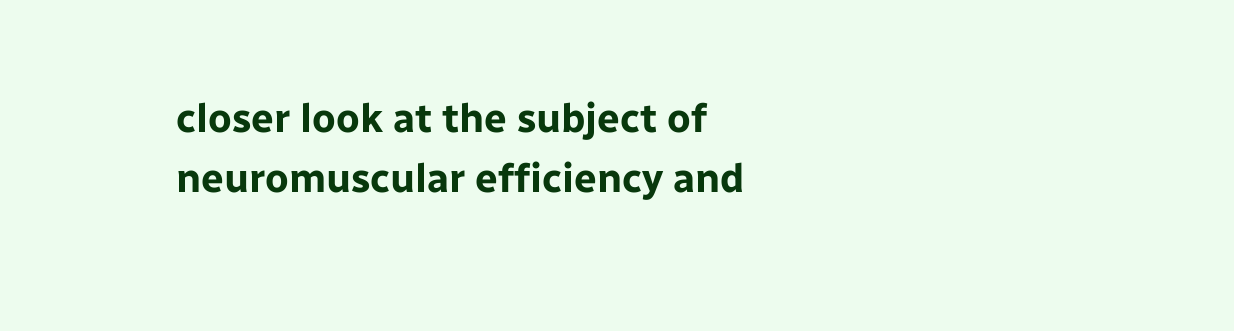closer look at the subject of neuromuscular efficiency and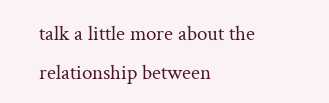talk a little more about the relationship between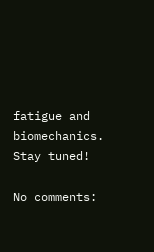fatigue and biomechanics. Stay tuned!

No comments: